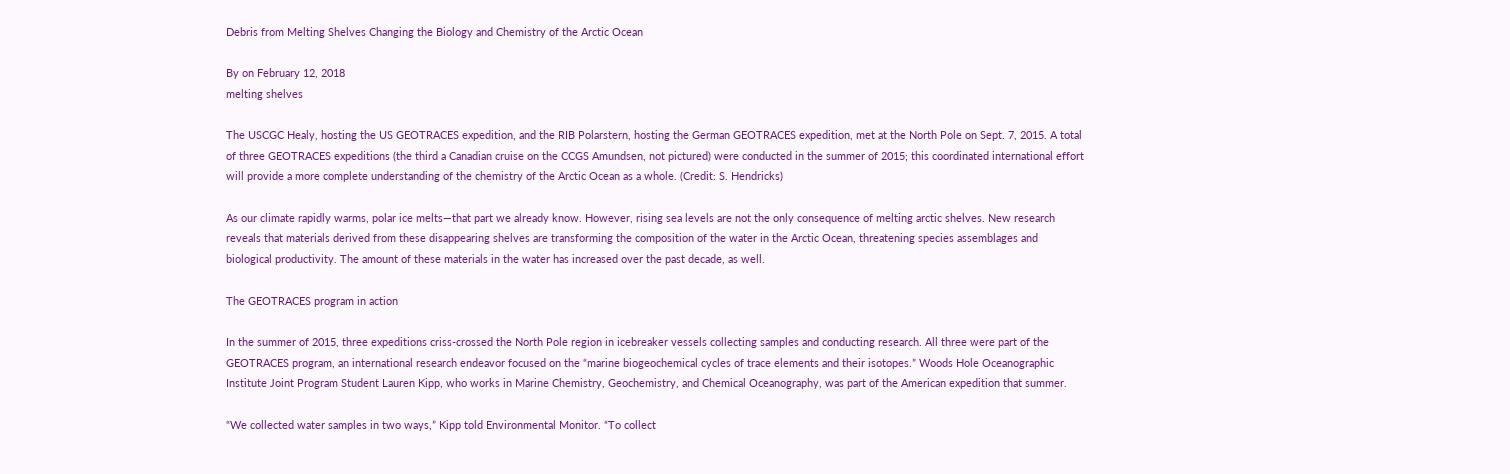Debris from Melting Shelves Changing the Biology and Chemistry of the Arctic Ocean

By on February 12, 2018
melting shelves

The USCGC Healy, hosting the US GEOTRACES expedition, and the RIB Polarstern, hosting the German GEOTRACES expedition, met at the North Pole on Sept. 7, 2015. A total of three GEOTRACES expeditions (the third a Canadian cruise on the CCGS Amundsen, not pictured) were conducted in the summer of 2015; this coordinated international effort will provide a more complete understanding of the chemistry of the Arctic Ocean as a whole. (Credit: S. Hendricks)

As our climate rapidly warms, polar ice melts—that part we already know. However, rising sea levels are not the only consequence of melting arctic shelves. New research reveals that materials derived from these disappearing shelves are transforming the composition of the water in the Arctic Ocean, threatening species assemblages and biological productivity. The amount of these materials in the water has increased over the past decade, as well.

The GEOTRACES program in action

In the summer of 2015, three expeditions criss-crossed the North Pole region in icebreaker vessels collecting samples and conducting research. All three were part of the GEOTRACES program, an international research endeavor focused on the “marine biogeochemical cycles of trace elements and their isotopes.” Woods Hole Oceanographic Institute Joint Program Student Lauren Kipp, who works in Marine Chemistry, Geochemistry, and Chemical Oceanography, was part of the American expedition that summer.

“We collected water samples in two ways,” Kipp told Environmental Monitor. “To collect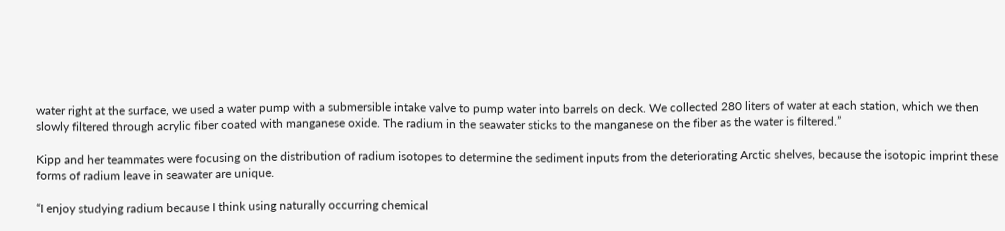water right at the surface, we used a water pump with a submersible intake valve to pump water into barrels on deck. We collected 280 liters of water at each station, which we then slowly filtered through acrylic fiber coated with manganese oxide. The radium in the seawater sticks to the manganese on the fiber as the water is filtered.”

Kipp and her teammates were focusing on the distribution of radium isotopes to determine the sediment inputs from the deteriorating Arctic shelves, because the isotopic imprint these forms of radium leave in seawater are unique.

“I enjoy studying radium because I think using naturally occurring chemical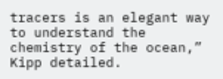tracers is an elegant way to understand the chemistry of the ocean,” Kipp detailed.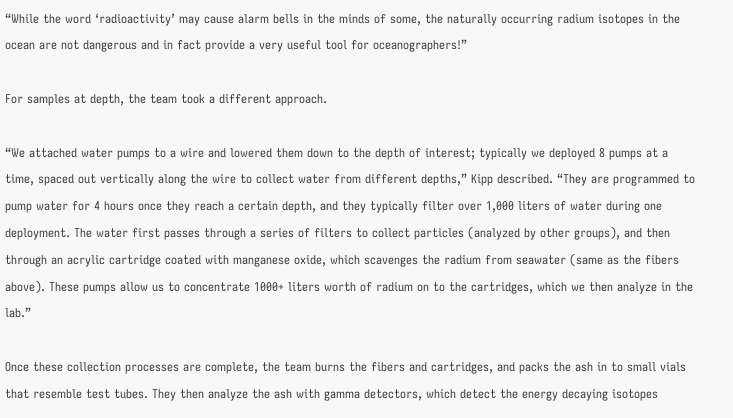“While the word ‘radioactivity’ may cause alarm bells in the minds of some, the naturally occurring radium isotopes in the ocean are not dangerous and in fact provide a very useful tool for oceanographers!”

For samples at depth, the team took a different approach.

“We attached water pumps to a wire and lowered them down to the depth of interest; typically we deployed 8 pumps at a time, spaced out vertically along the wire to collect water from different depths,” Kipp described. “They are programmed to pump water for 4 hours once they reach a certain depth, and they typically filter over 1,000 liters of water during one deployment. The water first passes through a series of filters to collect particles (analyzed by other groups), and then through an acrylic cartridge coated with manganese oxide, which scavenges the radium from seawater (same as the fibers above). These pumps allow us to concentrate 1000+ liters worth of radium on to the cartridges, which we then analyze in the lab.”

Once these collection processes are complete, the team burns the fibers and cartridges, and packs the ash in to small vials that resemble test tubes. They then analyze the ash with gamma detectors, which detect the energy decaying isotopes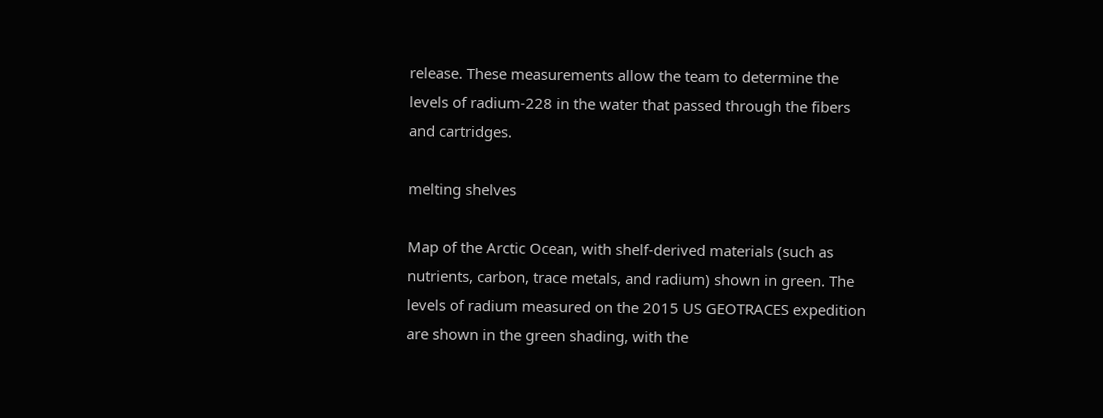release. These measurements allow the team to determine the levels of radium-228 in the water that passed through the fibers and cartridges.

melting shelves

Map of the Arctic Ocean, with shelf-derived materials (such as nutrients, carbon, trace metals, and radium) shown in green. The levels of radium measured on the 2015 US GEOTRACES expedition are shown in the green shading, with the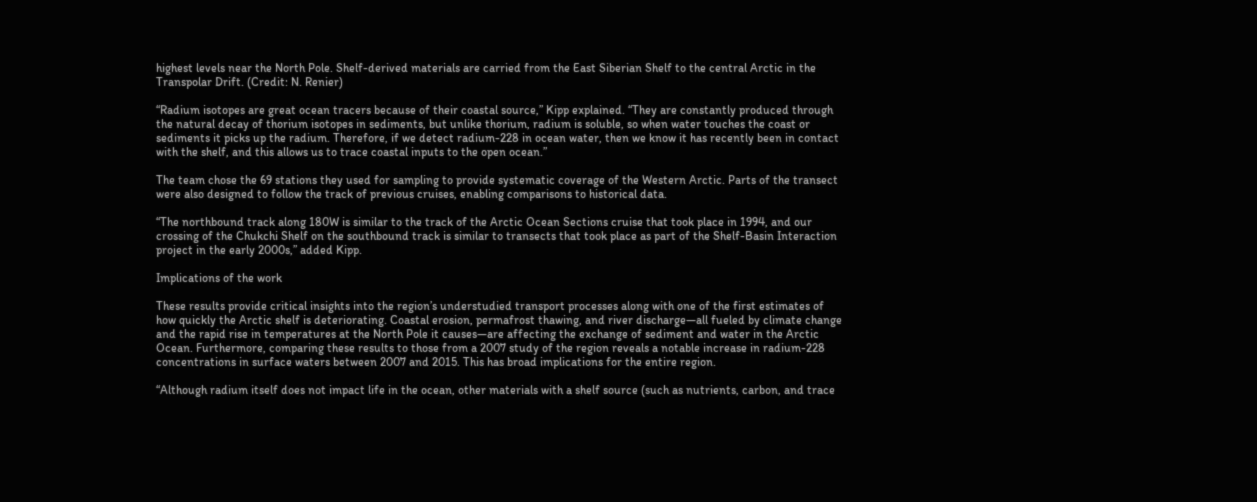highest levels near the North Pole. Shelf-derived materials are carried from the East Siberian Shelf to the central Arctic in the Transpolar Drift. (Credit: N. Renier)

“Radium isotopes are great ocean tracers because of their coastal source,” Kipp explained. “They are constantly produced through the natural decay of thorium isotopes in sediments, but unlike thorium, radium is soluble, so when water touches the coast or sediments it picks up the radium. Therefore, if we detect radium-228 in ocean water, then we know it has recently been in contact with the shelf, and this allows us to trace coastal inputs to the open ocean.”

The team chose the 69 stations they used for sampling to provide systematic coverage of the Western Arctic. Parts of the transect were also designed to follow the track of previous cruises, enabling comparisons to historical data.

“The northbound track along 180W is similar to the track of the Arctic Ocean Sections cruise that took place in 1994, and our crossing of the Chukchi Shelf on the southbound track is similar to transects that took place as part of the Shelf-Basin Interaction project in the early 2000s,” added Kipp.

Implications of the work

These results provide critical insights into the region’s understudied transport processes along with one of the first estimates of how quickly the Arctic shelf is deteriorating. Coastal erosion, permafrost thawing, and river discharge—all fueled by climate change and the rapid rise in temperatures at the North Pole it causes—are affecting the exchange of sediment and water in the Arctic Ocean. Furthermore, comparing these results to those from a 2007 study of the region reveals a notable increase in radium-228 concentrations in surface waters between 2007 and 2015. This has broad implications for the entire region.

“Although radium itself does not impact life in the ocean, other materials with a shelf source (such as nutrients, carbon, and trace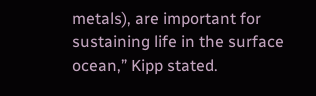metals), are important for sustaining life in the surface ocean,” Kipp stated.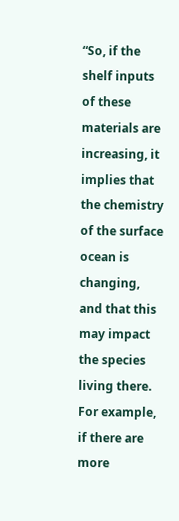“So, if the shelf inputs of these materials are increasing, it implies that the chemistry of the surface ocean is changing, and that this may impact the species living there. For example, if there are more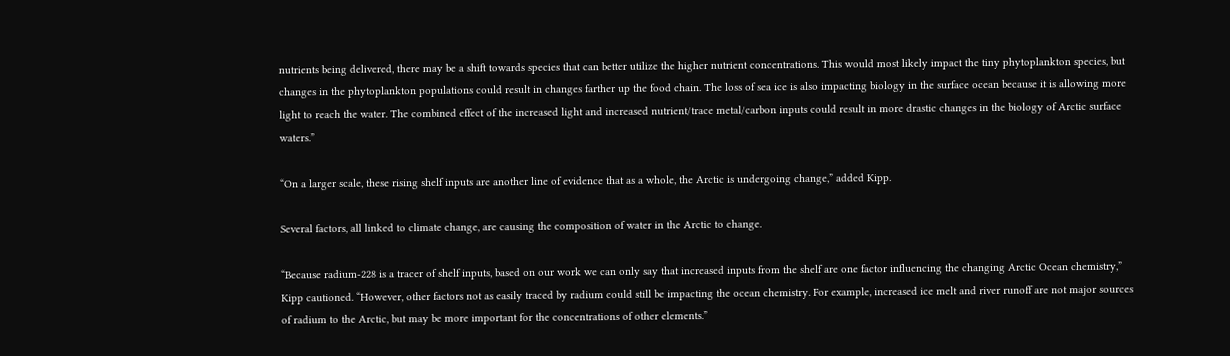nutrients being delivered, there may be a shift towards species that can better utilize the higher nutrient concentrations. This would most likely impact the tiny phytoplankton species, but changes in the phytoplankton populations could result in changes farther up the food chain. The loss of sea ice is also impacting biology in the surface ocean because it is allowing more light to reach the water. The combined effect of the increased light and increased nutrient/trace metal/carbon inputs could result in more drastic changes in the biology of Arctic surface waters.”

“On a larger scale, these rising shelf inputs are another line of evidence that as a whole, the Arctic is undergoing change,” added Kipp.

Several factors, all linked to climate change, are causing the composition of water in the Arctic to change.

“Because radium-228 is a tracer of shelf inputs, based on our work we can only say that increased inputs from the shelf are one factor influencing the changing Arctic Ocean chemistry,” Kipp cautioned. “However, other factors not as easily traced by radium could still be impacting the ocean chemistry. For example, increased ice melt and river runoff are not major sources of radium to the Arctic, but may be more important for the concentrations of other elements.”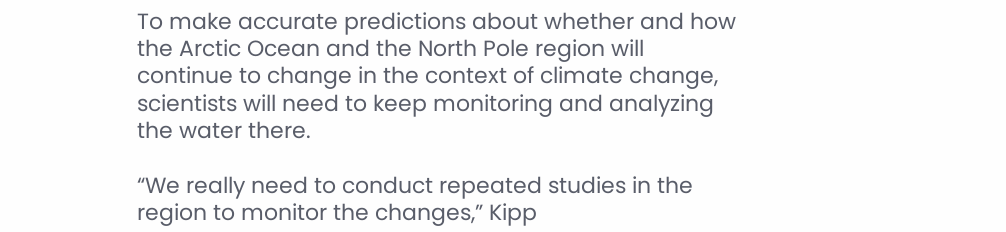To make accurate predictions about whether and how the Arctic Ocean and the North Pole region will continue to change in the context of climate change, scientists will need to keep monitoring and analyzing the water there.

“We really need to conduct repeated studies in the region to monitor the changes,” Kipp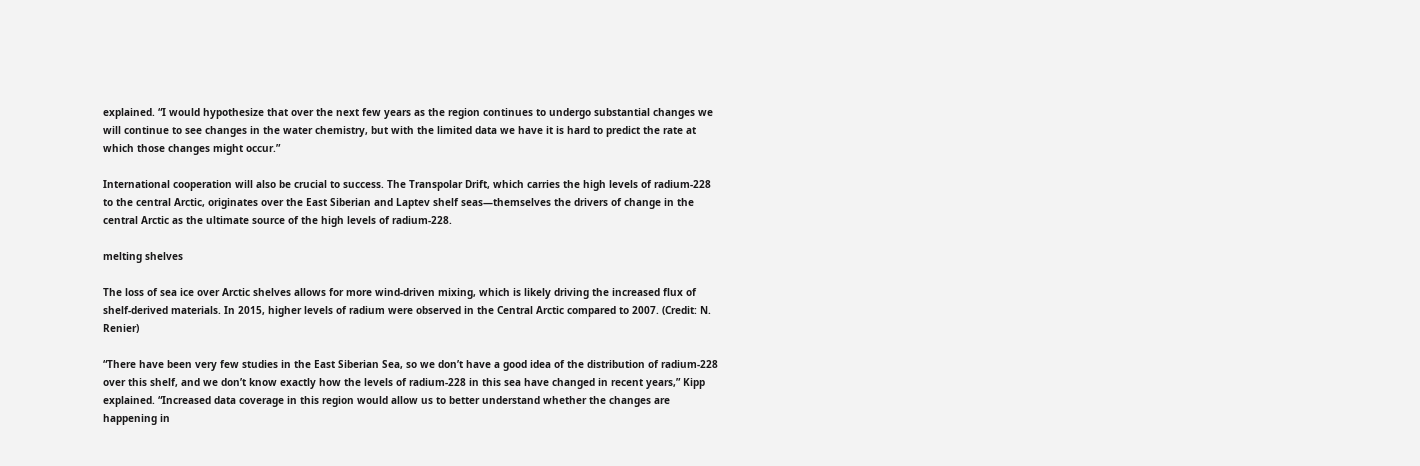explained. “I would hypothesize that over the next few years as the region continues to undergo substantial changes we will continue to see changes in the water chemistry, but with the limited data we have it is hard to predict the rate at which those changes might occur.”

International cooperation will also be crucial to success. The Transpolar Drift, which carries the high levels of radium-228 to the central Arctic, originates over the East Siberian and Laptev shelf seas—themselves the drivers of change in the central Arctic as the ultimate source of the high levels of radium-228.

melting shelves

The loss of sea ice over Arctic shelves allows for more wind-driven mixing, which is likely driving the increased flux of shelf-derived materials. In 2015, higher levels of radium were observed in the Central Arctic compared to 2007. (Credit: N. Renier)

“There have been very few studies in the East Siberian Sea, so we don’t have a good idea of the distribution of radium-228 over this shelf, and we don’t know exactly how the levels of radium-228 in this sea have changed in recent years,” Kipp explained. “Increased data coverage in this region would allow us to better understand whether the changes are happening in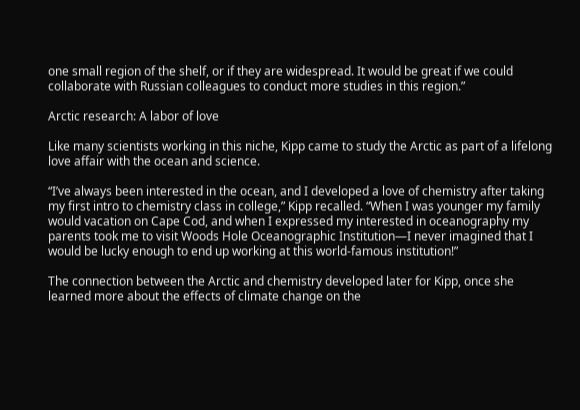one small region of the shelf, or if they are widespread. It would be great if we could collaborate with Russian colleagues to conduct more studies in this region.”

Arctic research: A labor of love

Like many scientists working in this niche, Kipp came to study the Arctic as part of a lifelong love affair with the ocean and science.

“I’ve always been interested in the ocean, and I developed a love of chemistry after taking my first intro to chemistry class in college,” Kipp recalled. “When I was younger my family would vacation on Cape Cod, and when I expressed my interested in oceanography my parents took me to visit Woods Hole Oceanographic Institution—I never imagined that I would be lucky enough to end up working at this world-famous institution!”

The connection between the Arctic and chemistry developed later for Kipp, once she learned more about the effects of climate change on the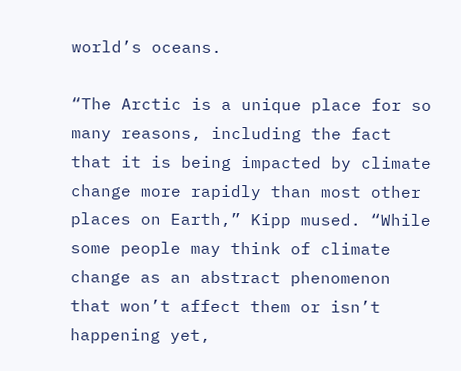world’s oceans.

“The Arctic is a unique place for so many reasons, including the fact that it is being impacted by climate change more rapidly than most other places on Earth,” Kipp mused. “While some people may think of climate change as an abstract phenomenon that won’t affect them or isn’t happening yet,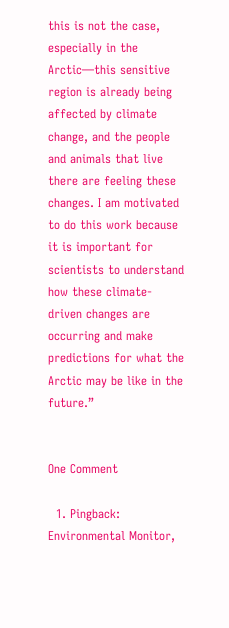this is not the case, especially in the Arctic—this sensitive region is already being affected by climate change, and the people and animals that live there are feeling these changes. I am motivated to do this work because it is important for scientists to understand how these climate-driven changes are occurring and make predictions for what the Arctic may be like in the future.”


One Comment

  1. Pingback: Environmental Monitor,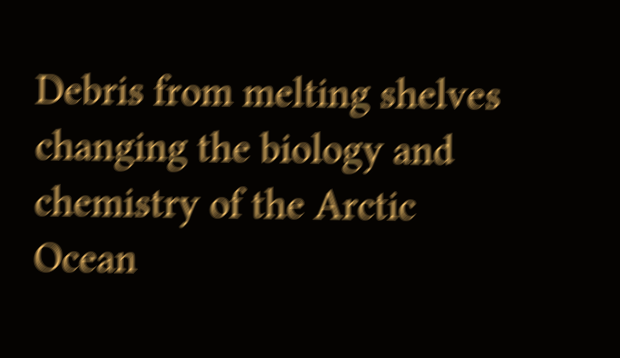Debris from melting shelves changing the biology and chemistry of the Arctic Ocean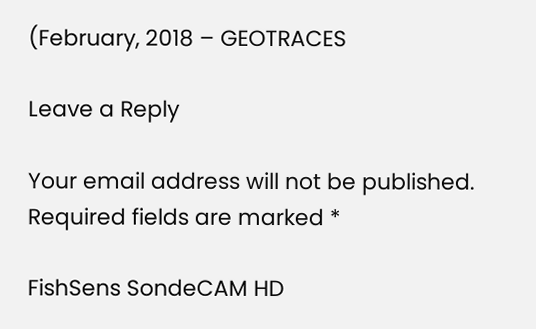(February, 2018 – GEOTRACES

Leave a Reply

Your email address will not be published. Required fields are marked *

FishSens SondeCAM HD